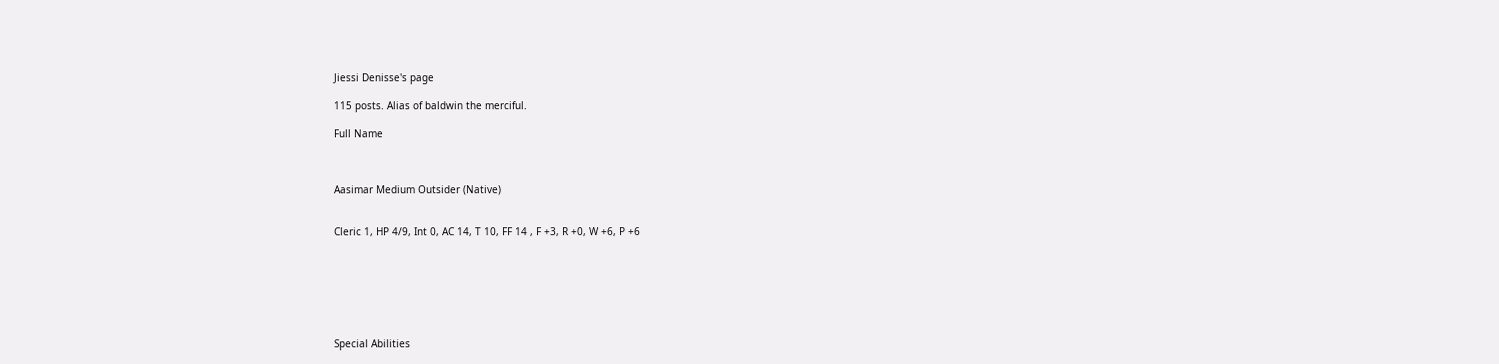Jiessi Denisse's page

115 posts. Alias of baldwin the merciful.

Full Name



Aasimar Medium Outsider (Native)


Cleric 1, HP 4/9, Int 0, AC 14, T 10, FF 14 , F +3, R +0, W +6, P +6







Special Abilities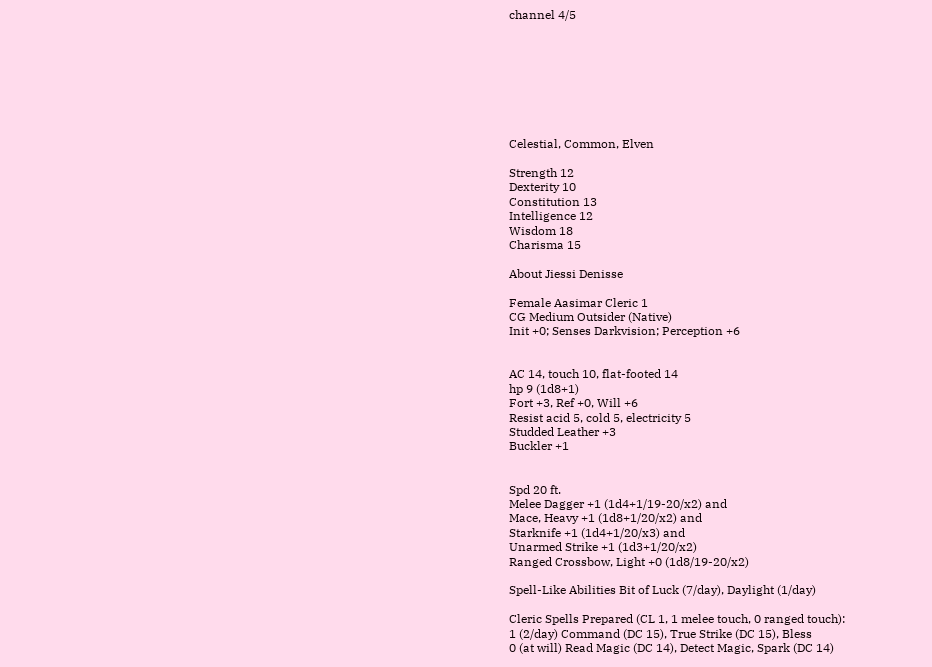channel 4/5








Celestial, Common, Elven

Strength 12
Dexterity 10
Constitution 13
Intelligence 12
Wisdom 18
Charisma 15

About Jiessi Denisse

Female Aasimar Cleric 1
CG Medium Outsider (Native)
Init +0; Senses Darkvision; Perception +6


AC 14, touch 10, flat-footed 14
hp 9 (1d8+1)
Fort +3, Ref +0, Will +6
Resist acid 5, cold 5, electricity 5
Studded Leather +3
Buckler +1


Spd 20 ft.
Melee Dagger +1 (1d4+1/19-20/x2) and
Mace, Heavy +1 (1d8+1/20/x2) and
Starknife +1 (1d4+1/20/x3) and
Unarmed Strike +1 (1d3+1/20/x2)
Ranged Crossbow, Light +0 (1d8/19-20/x2)

Spell-Like Abilities Bit of Luck (7/day), Daylight (1/day)

Cleric Spells Prepared (CL 1, 1 melee touch, 0 ranged touch):
1 (2/day) Command (DC 15), True Strike (DC 15), Bless
0 (at will) Read Magic (DC 14), Detect Magic, Spark (DC 14)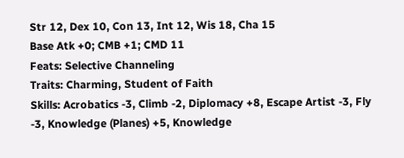Str 12, Dex 10, Con 13, Int 12, Wis 18, Cha 15
Base Atk +0; CMB +1; CMD 11
Feats: Selective Channeling
Traits: Charming, Student of Faith
Skills: Acrobatics -3, Climb -2, Diplomacy +8, Escape Artist -3, Fly -3, Knowledge (Planes) +5, Knowledge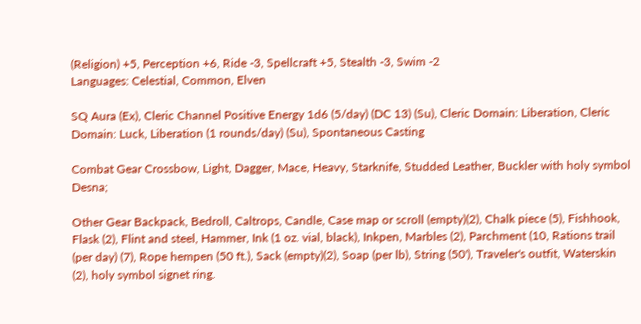(Religion) +5, Perception +6, Ride -3, Spellcraft +5, Stealth -3, Swim -2
Languages: Celestial, Common, Elven

SQ Aura (Ex), Cleric Channel Positive Energy 1d6 (5/day) (DC 13) (Su), Cleric Domain: Liberation, Cleric
Domain: Luck, Liberation (1 rounds/day) (Su), Spontaneous Casting

Combat Gear Crossbow, Light, Dagger, Mace, Heavy, Starknife, Studded Leather, Buckler with holy symbol Desna;

Other Gear Backpack, Bedroll, Caltrops, Candle, Case map or scroll (empty)(2), Chalk piece (5), Fishhook, Flask (2), Flint and steel, Hammer, Ink (1 oz. vial, black), Inkpen, Marbles (2), Parchment (10, Rations trail (per day) (7), Rope hempen (50 ft.), Sack (empty)(2), Soap (per lb), String (50'), Traveler's outfit, Waterskin (2), holy symbol signet ring.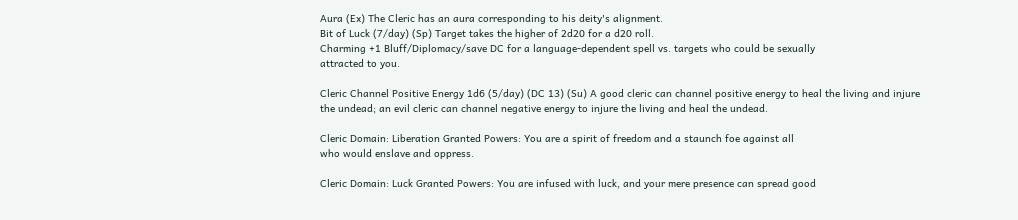Aura (Ex) The Cleric has an aura corresponding to his deity's alignment.
Bit of Luck (7/day) (Sp) Target takes the higher of 2d20 for a d20 roll.
Charming +1 Bluff/Diplomacy/save DC for a language-dependent spell vs. targets who could be sexually
attracted to you.

Cleric Channel Positive Energy 1d6 (5/day) (DC 13) (Su) A good cleric can channel positive energy to heal the living and injure the undead; an evil cleric can channel negative energy to injure the living and heal the undead.

Cleric Domain: Liberation Granted Powers: You are a spirit of freedom and a staunch foe against all
who would enslave and oppress.

Cleric Domain: Luck Granted Powers: You are infused with luck, and your mere presence can spread good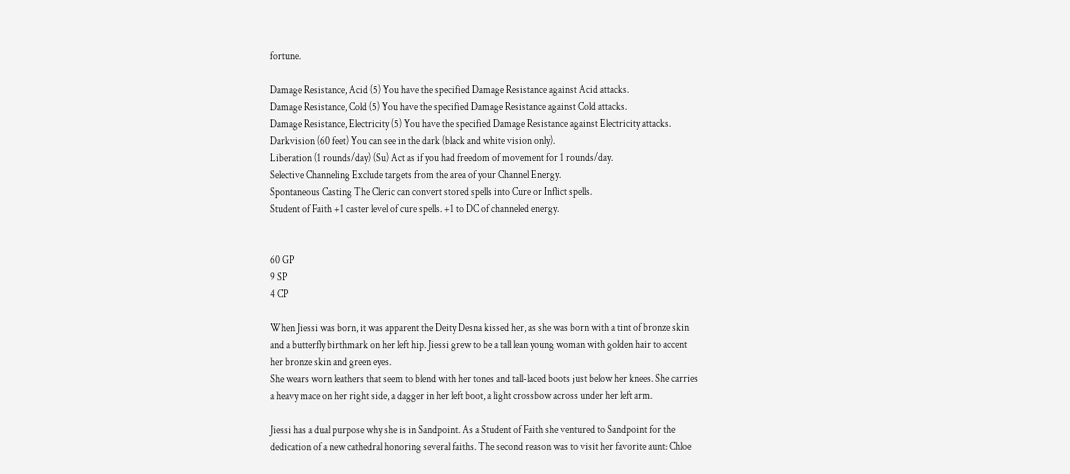fortune.

Damage Resistance, Acid (5) You have the specified Damage Resistance against Acid attacks.
Damage Resistance, Cold (5) You have the specified Damage Resistance against Cold attacks.
Damage Resistance, Electricity (5) You have the specified Damage Resistance against Electricity attacks.
Darkvision (60 feet) You can see in the dark (black and white vision only).
Liberation (1 rounds/day) (Su) Act as if you had freedom of movement for 1 rounds/day.
Selective Channeling Exclude targets from the area of your Channel Energy.
Spontaneous Casting The Cleric can convert stored spells into Cure or Inflict spells.
Student of Faith +1 caster level of cure spells. +1 to DC of channeled energy.


60 GP
9 SP
4 CP

When Jiessi was born, it was apparent the Deity Desna kissed her, as she was born with a tint of bronze skin and a butterfly birthmark on her left hip. Jiessi grew to be a tall lean young woman with golden hair to accent her bronze skin and green eyes.
She wears worn leathers that seem to blend with her tones and tall-laced boots just below her knees. She carries a heavy mace on her right side, a dagger in her left boot, a light crossbow across under her left arm.

Jiessi has a dual purpose why she is in Sandpoint. As a Student of Faith she ventured to Sandpoint for the dedication of a new cathedral honoring several faiths. The second reason was to visit her favorite aunt: Chloe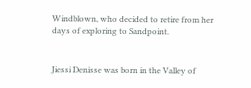Windblown, who decided to retire from her days of exploring to Sandpoint.


Jiessi Denisse was born in the Valley of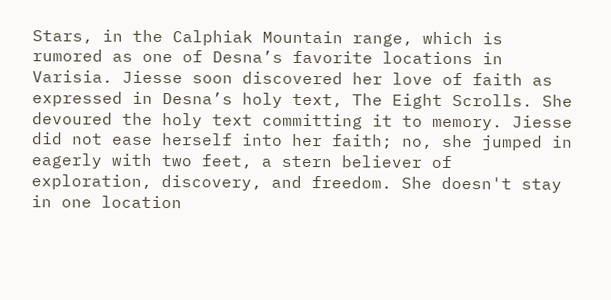Stars, in the Calphiak Mountain range, which is rumored as one of Desna’s favorite locations in Varisia. Jiesse soon discovered her love of faith as expressed in Desna’s holy text, The Eight Scrolls. She devoured the holy text committing it to memory. Jiesse did not ease herself into her faith; no, she jumped in eagerly with two feet, a stern believer of exploration, discovery, and freedom. She doesn't stay in one location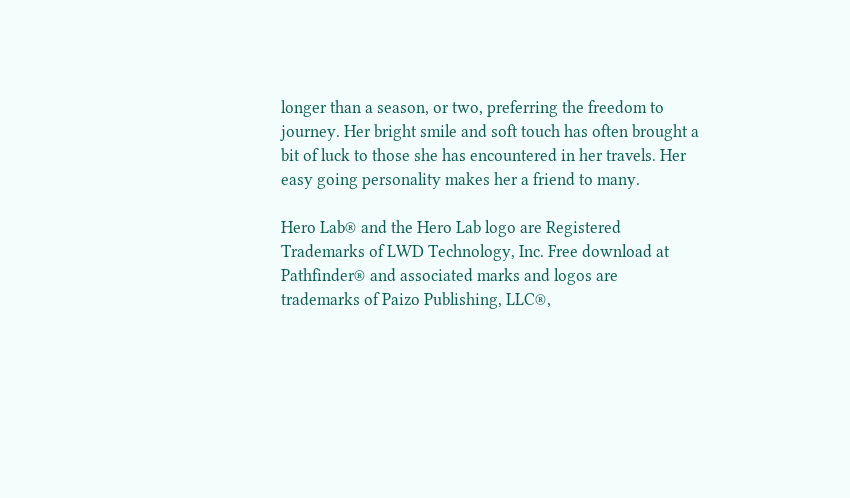longer than a season, or two, preferring the freedom to journey. Her bright smile and soft touch has often brought a bit of luck to those she has encountered in her travels. Her easy going personality makes her a friend to many.

Hero Lab® and the Hero Lab logo are Registered Trademarks of LWD Technology, Inc. Free download at
Pathfinder® and associated marks and logos are trademarks of Paizo Publishing, LLC®,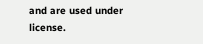and are used under license.